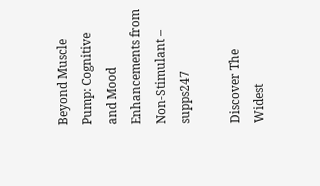Beyond Muscle Pump: Cognitive and Mood Enhancements from Non-Stimulant – supps247

Discover The Widest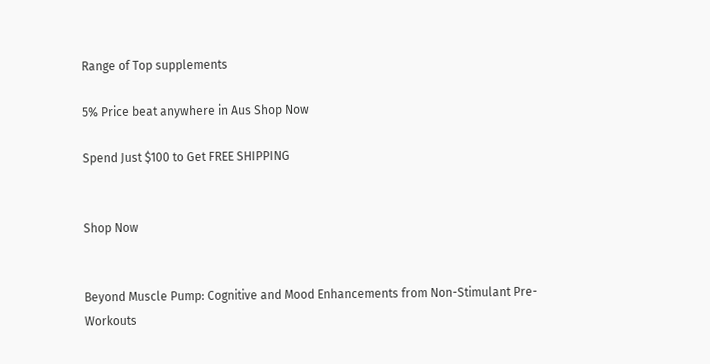Range of Top supplements

5% Price beat anywhere in Aus Shop Now

Spend Just $100 to Get FREE SHIPPING


Shop Now


Beyond Muscle Pump: Cognitive and Mood Enhancements from Non-Stimulant Pre-Workouts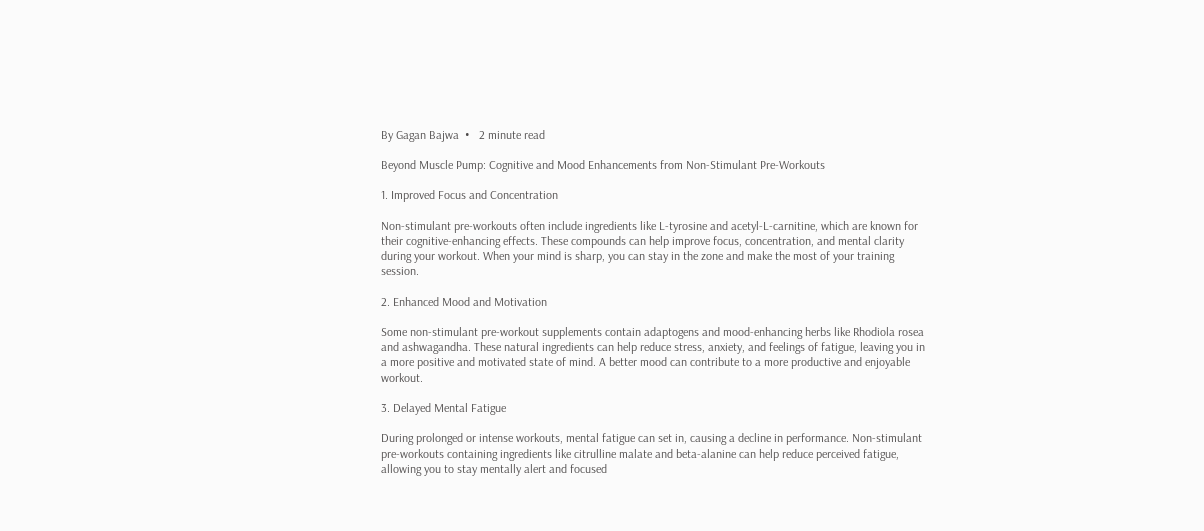By Gagan Bajwa  •   2 minute read

Beyond Muscle Pump: Cognitive and Mood Enhancements from Non-Stimulant Pre-Workouts

1. Improved Focus and Concentration

Non-stimulant pre-workouts often include ingredients like L-tyrosine and acetyl-L-carnitine, which are known for their cognitive-enhancing effects. These compounds can help improve focus, concentration, and mental clarity during your workout. When your mind is sharp, you can stay in the zone and make the most of your training session.

2. Enhanced Mood and Motivation

Some non-stimulant pre-workout supplements contain adaptogens and mood-enhancing herbs like Rhodiola rosea and ashwagandha. These natural ingredients can help reduce stress, anxiety, and feelings of fatigue, leaving you in a more positive and motivated state of mind. A better mood can contribute to a more productive and enjoyable workout.

3. Delayed Mental Fatigue

During prolonged or intense workouts, mental fatigue can set in, causing a decline in performance. Non-stimulant pre-workouts containing ingredients like citrulline malate and beta-alanine can help reduce perceived fatigue, allowing you to stay mentally alert and focused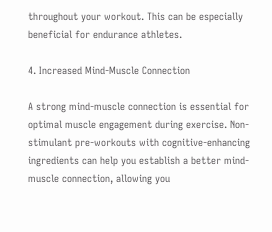throughout your workout. This can be especially beneficial for endurance athletes.

4. Increased Mind-Muscle Connection

A strong mind-muscle connection is essential for optimal muscle engagement during exercise. Non-stimulant pre-workouts with cognitive-enhancing ingredients can help you establish a better mind-muscle connection, allowing you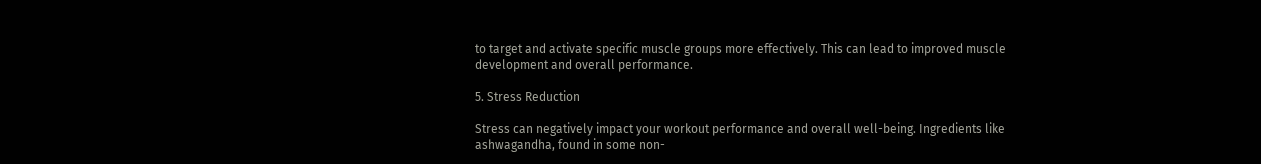to target and activate specific muscle groups more effectively. This can lead to improved muscle development and overall performance.

5. Stress Reduction

Stress can negatively impact your workout performance and overall well-being. Ingredients like ashwagandha, found in some non-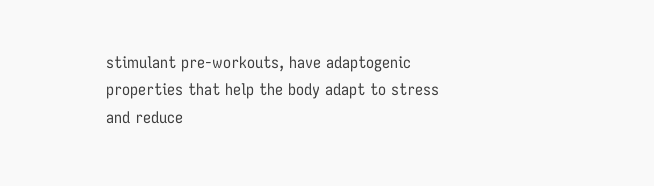stimulant pre-workouts, have adaptogenic properties that help the body adapt to stress and reduce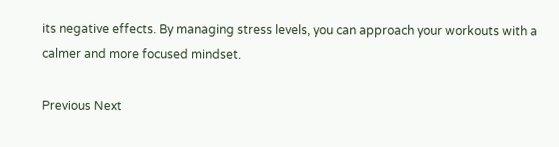its negative effects. By managing stress levels, you can approach your workouts with a calmer and more focused mindset.

Previous Next